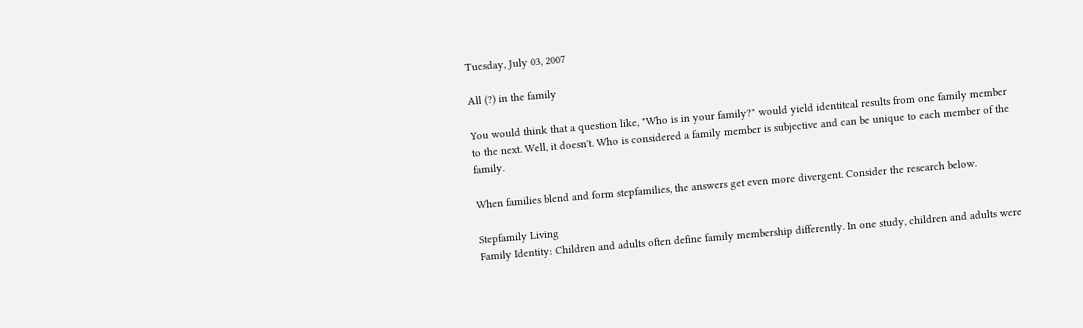Tuesday, July 03, 2007

All (?) in the family

You would think that a question like, "Who is in your family?" would yield identitcal results from one family member to the next. Well, it doesn't. Who is considered a family member is subjective and can be unique to each member of the family.

When families blend and form stepfamilies, the answers get even more divergent. Consider the research below.

Stepfamily Living
Family Identity: Children and adults often define family membership differently. In one study, children and adults were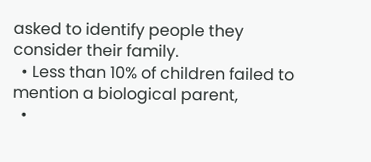asked to identify people they consider their family.
  • Less than 10% of children failed to mention a biological parent,
  •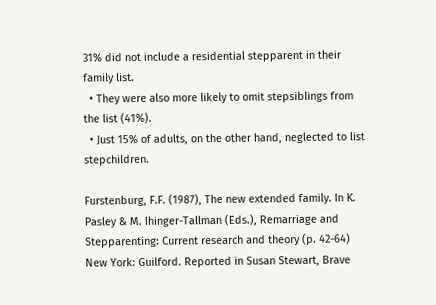31% did not include a residential stepparent in their family list.
  • They were also more likely to omit stepsiblings from the list (41%).
  • Just 15% of adults, on the other hand, neglected to list stepchildren.

Furstenburg, F.F. (1987), The new extended family. In K. Pasley & M. Ihinger-Tallman (Eds.), Remarriage and Stepparenting: Current research and theory (p. 42-64) New York: Guilford. Reported in Susan Stewart, Brave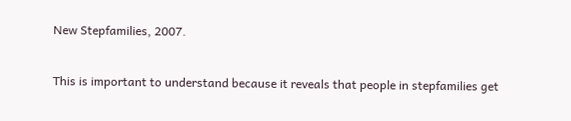New Stepfamilies, 2007.

This is important to understand because it reveals that people in stepfamilies get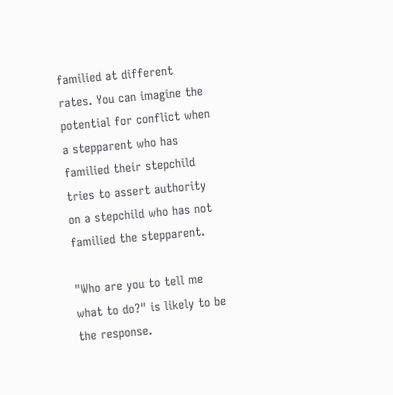familied at different rates. You can imagine the potential for conflict when a stepparent who has familied their stepchild tries to assert authority on a stepchild who has not familied the stepparent.

"Who are you to tell me what to do?" is likely to be the response.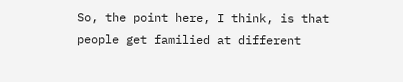So, the point here, I think, is that people get familied at different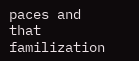paces and that familization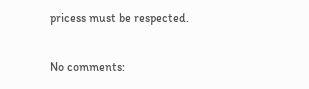pricess must be respected.

No comments: